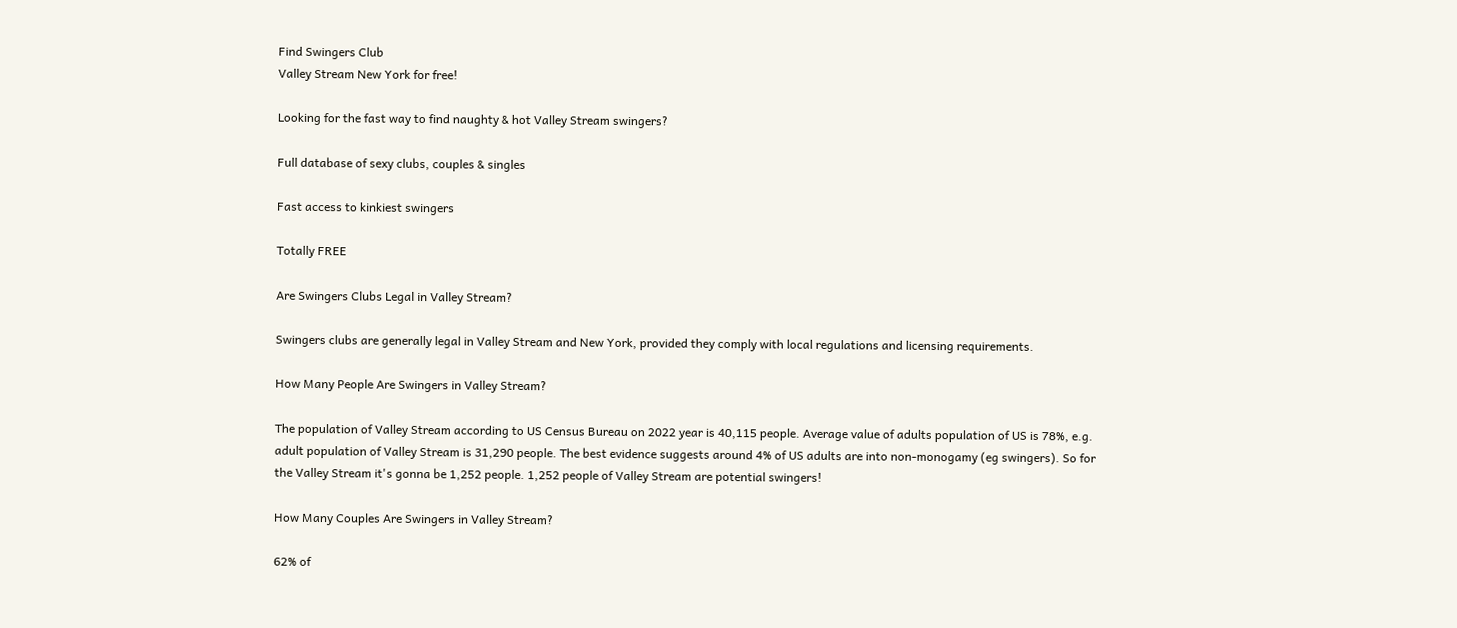Find Swingers Club
Valley Stream New York for free!

Looking for the fast way to find naughty & hot Valley Stream swingers?

Full database of sexy clubs, couples & singles

Fast access to kinkiest swingers

Totally FREE

Are Swingers Clubs Legal in Valley Stream?

Swingers clubs are generally legal in Valley Stream and New York, provided they comply with local regulations and licensing requirements.

How Many People Are Swingers in Valley Stream?

The population of Valley Stream according to US Census Bureau on 2022 year is 40,115 people. Average value of adults population of US is 78%, e.g. adult population of Valley Stream is 31,290 people. The best evidence suggests around 4% of US adults are into non-monogamy (eg swingers). So for the Valley Stream it's gonna be 1,252 people. 1,252 people of Valley Stream are potential swingers!

How Many Couples Are Swingers in Valley Stream?

62% of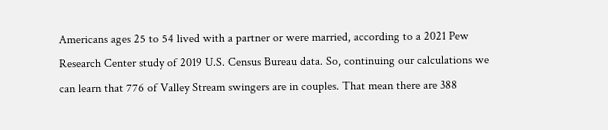Americans ages 25 to 54 lived with a partner or were married, according to a 2021 Pew Research Center study of 2019 U.S. Census Bureau data. So, continuing our calculations we can learn that 776 of Valley Stream swingers are in couples. That mean there are 388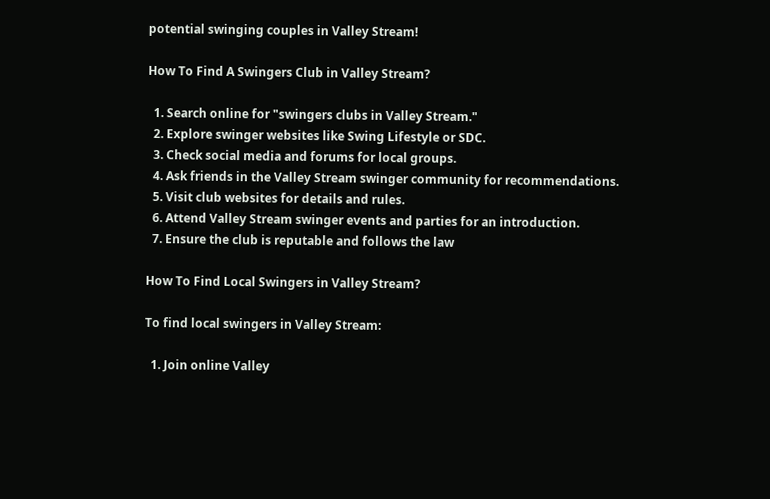potential swinging couples in Valley Stream!

How To Find A Swingers Club in Valley Stream?

  1. Search online for "swingers clubs in Valley Stream."
  2. Explore swinger websites like Swing Lifestyle or SDC.
  3. Check social media and forums for local groups.
  4. Ask friends in the Valley Stream swinger community for recommendations.
  5. Visit club websites for details and rules.
  6. Attend Valley Stream swinger events and parties for an introduction.
  7. Ensure the club is reputable and follows the law

How To Find Local Swingers in Valley Stream?

To find local swingers in Valley Stream:

  1. Join online Valley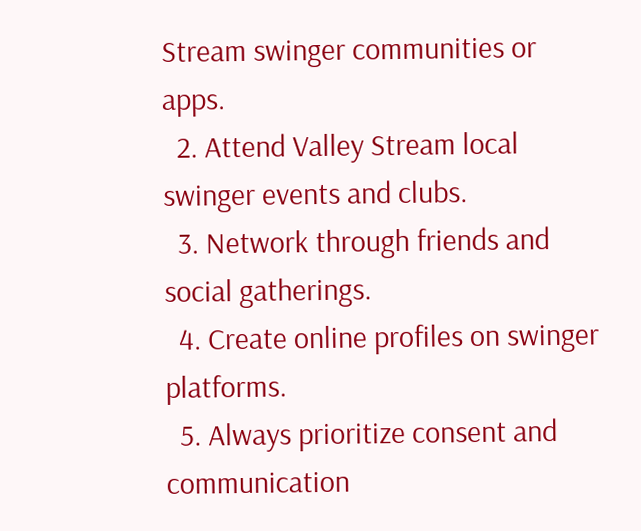Stream swinger communities or apps.
  2. Attend Valley Stream local swinger events and clubs.
  3. Network through friends and social gatherings.
  4. Create online profiles on swinger platforms.
  5. Always prioritize consent and communication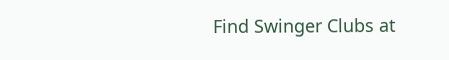Find Swinger Clubs at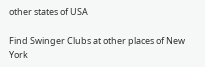other states of USA

Find Swinger Clubs at other places of New York